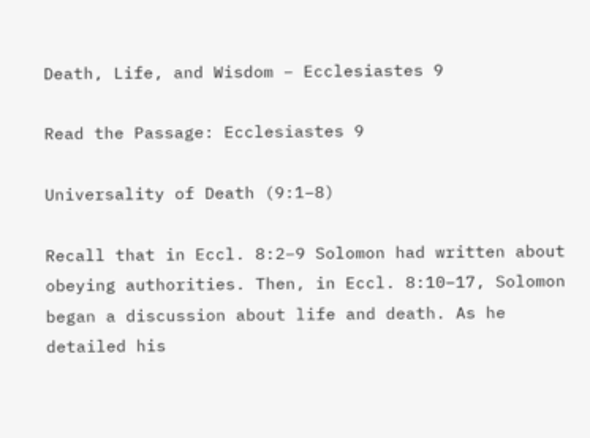Death, Life, and Wisdom – Ecclesiastes 9

Read the Passage: Ecclesiastes 9

Universality of Death (9:1–8)

Recall that in Eccl. 8:2–9 Solomon had written about obeying authorities. Then, in Eccl. 8:10–17, Solomon began a discussion about life and death. As he detailed his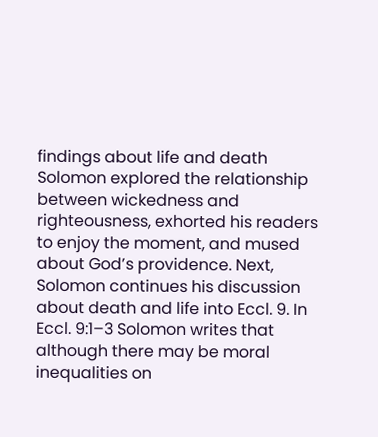findings about life and death Solomon explored the relationship between wickedness and righteousness, exhorted his readers to enjoy the moment, and mused about God’s providence. Next, Solomon continues his discussion about death and life into Eccl. 9. In Eccl. 9:1–3 Solomon writes that although there may be moral inequalities on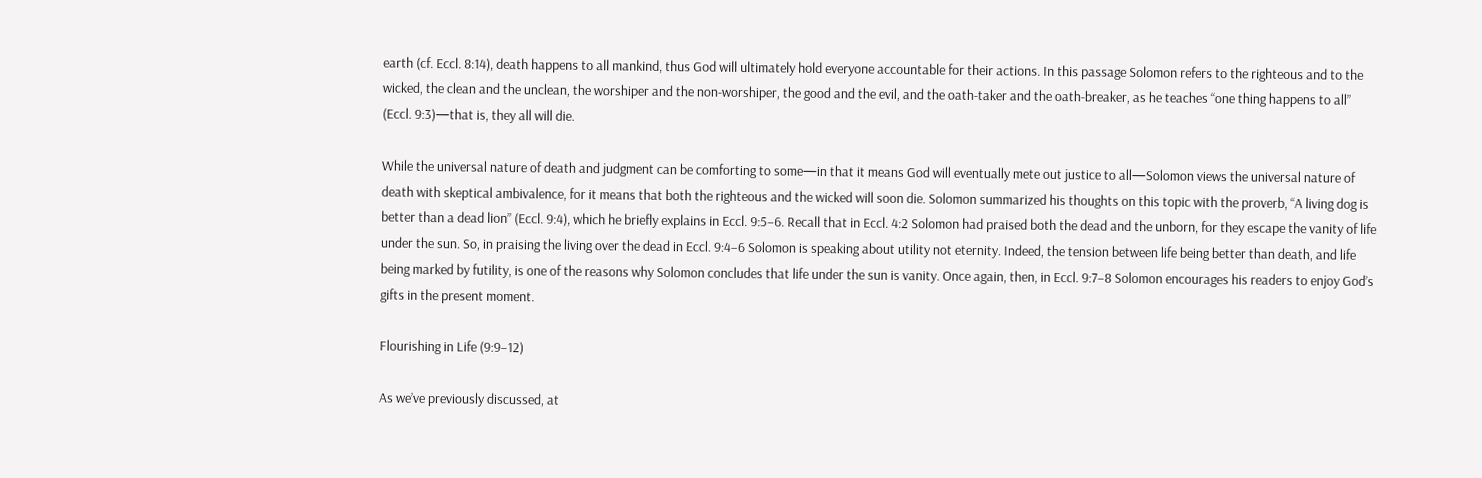earth (cf. Eccl. 8:14), death happens to all mankind, thus God will ultimately hold everyone accountable for their actions. In this passage Solomon refers to the righteous and to the wicked, the clean and the unclean, the worshiper and the non-worshiper, the good and the evil, and the oath-taker and the oath-breaker, as he teaches “one thing happens to all” (Eccl. 9:3)—that is, they all will die.

While the universal nature of death and judgment can be comforting to some—in that it means God will eventually mete out justice to all—Solomon views the universal nature of death with skeptical ambivalence, for it means that both the righteous and the wicked will soon die. Solomon summarized his thoughts on this topic with the proverb, “A living dog is better than a dead lion” (Eccl. 9:4), which he briefly explains in Eccl. 9:5–6. Recall that in Eccl. 4:2 Solomon had praised both the dead and the unborn, for they escape the vanity of life under the sun. So, in praising the living over the dead in Eccl. 9:4–6 Solomon is speaking about utility not eternity. Indeed, the tension between life being better than death, and life being marked by futility, is one of the reasons why Solomon concludes that life under the sun is vanity. Once again, then, in Eccl. 9:7–8 Solomon encourages his readers to enjoy God’s gifts in the present moment.

Flourishing in Life (9:9–12)

As we’ve previously discussed, at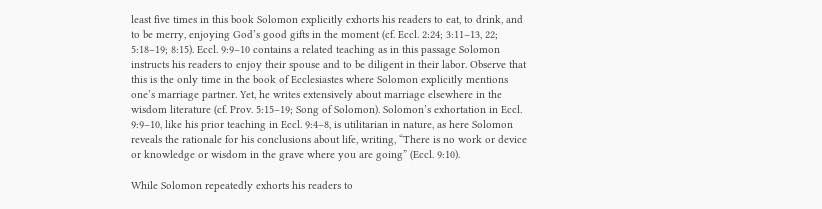least five times in this book Solomon explicitly exhorts his readers to eat, to drink, and to be merry, enjoying God’s good gifts in the moment (cf. Eccl. 2:24; 3:11–13, 22; 5:18–19; 8:15). Eccl. 9:9–10 contains a related teaching as in this passage Solomon instructs his readers to enjoy their spouse and to be diligent in their labor. Observe that this is the only time in the book of Ecclesiastes where Solomon explicitly mentions one’s marriage partner. Yet, he writes extensively about marriage elsewhere in the wisdom literature (cf. Prov. 5:15–19; Song of Solomon). Solomon’s exhortation in Eccl. 9:9–10, like his prior teaching in Eccl. 9:4–8, is utilitarian in nature, as here Solomon reveals the rationale for his conclusions about life, writing, “There is no work or device or knowledge or wisdom in the grave where you are going” (Eccl. 9:10).

While Solomon repeatedly exhorts his readers to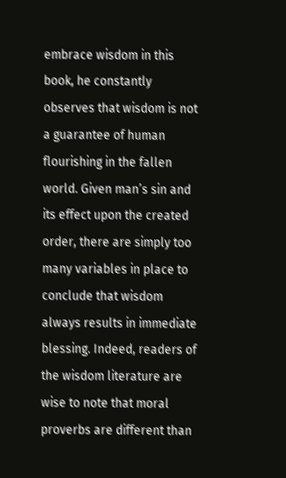embrace wisdom in this book, he constantly observes that wisdom is not a guarantee of human flourishing in the fallen world. Given man’s sin and its effect upon the created order, there are simply too many variables in place to conclude that wisdom always results in immediate blessing. Indeed, readers of the wisdom literature are wise to note that moral proverbs are different than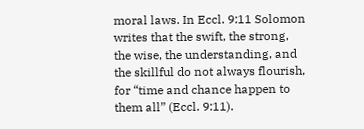moral laws. In Eccl. 9:11 Solomon writes that the swift, the strong, the wise, the understanding, and the skillful do not always flourish, for “time and chance happen to them all” (Eccl. 9:11).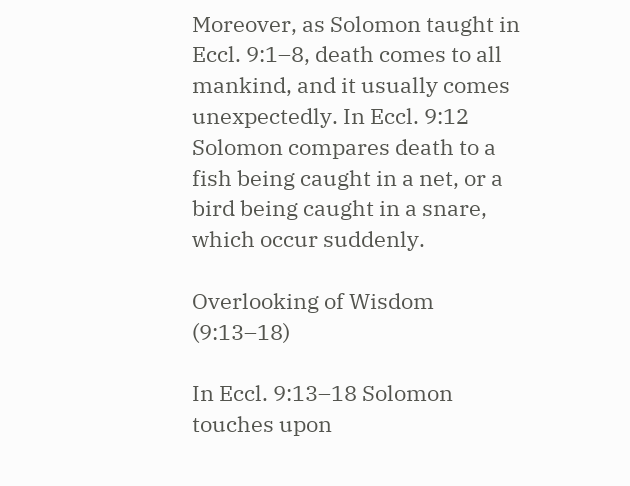Moreover, as Solomon taught in Eccl. 9:1–8, death comes to all mankind, and it usually comes unexpectedly. In Eccl. 9:12 Solomon compares death to a fish being caught in a net, or a bird being caught in a snare, which occur suddenly.

Overlooking of Wisdom (9:13–18)

In Eccl. 9:13–18 Solomon touches upon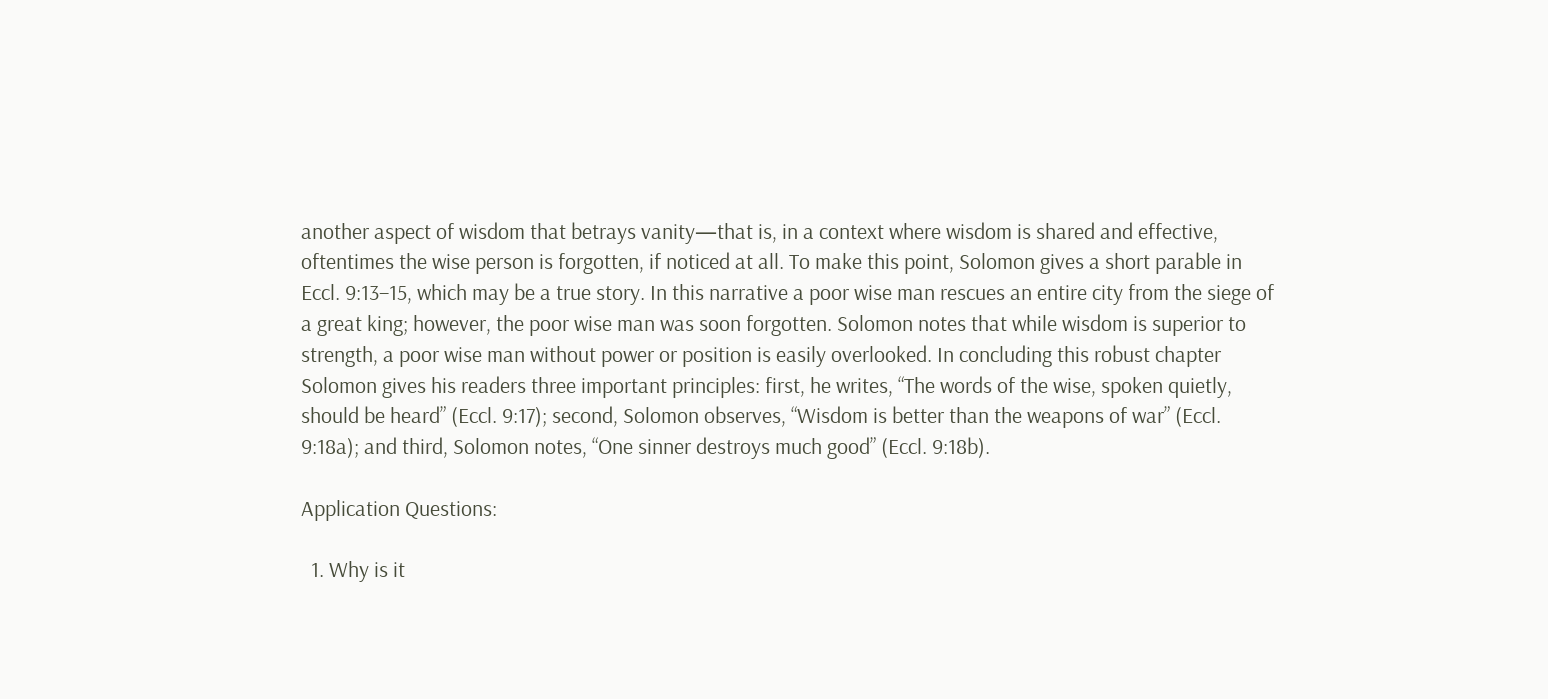another aspect of wisdom that betrays vanity—that is, in a context where wisdom is shared and effective, oftentimes the wise person is forgotten, if noticed at all. To make this point, Solomon gives a short parable in Eccl. 9:13–15, which may be a true story. In this narrative a poor wise man rescues an entire city from the siege of a great king; however, the poor wise man was soon forgotten. Solomon notes that while wisdom is superior to strength, a poor wise man without power or position is easily overlooked. In concluding this robust chapter Solomon gives his readers three important principles: first, he writes, “The words of the wise, spoken quietly, should be heard” (Eccl. 9:17); second, Solomon observes, “Wisdom is better than the weapons of war” (Eccl. 9:18a); and third, Solomon notes, “One sinner destroys much good” (Eccl. 9:18b).

Application Questions:

  1. Why is it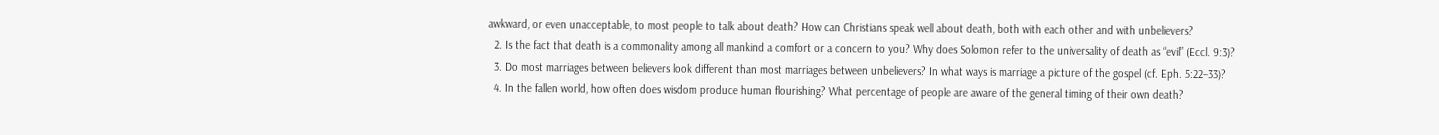awkward, or even unacceptable, to most people to talk about death? How can Christians speak well about death, both with each other and with unbelievers?
  2. Is the fact that death is a commonality among all mankind a comfort or a concern to you? Why does Solomon refer to the universality of death as “evil” (Eccl. 9:3)?
  3. Do most marriages between believers look different than most marriages between unbelievers? In what ways is marriage a picture of the gospel (cf. Eph. 5:22–33)?
  4. In the fallen world, how often does wisdom produce human flourishing? What percentage of people are aware of the general timing of their own death?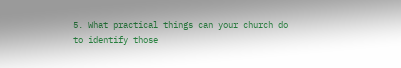5. What practical things can your church do to identify those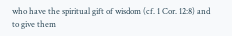who have the spiritual gift of wisdom (cf. 1 Cor. 12:8) and to give them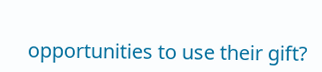opportunities to use their gift?